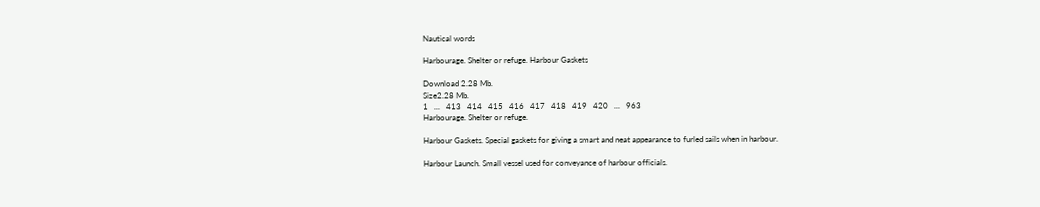Nautical words

Harbourage. Shelter or refuge. Harbour Gaskets

Download 2.28 Mb.
Size2.28 Mb.
1   ...   413   414   415   416   417   418   419   420   ...   963
Harbourage. Shelter or refuge.

Harbour Gaskets. Special gaskets for giving a smart and neat appearance to furled sails when in harbour.

Harbour Launch. Small vessel used for conveyance of harbour officials.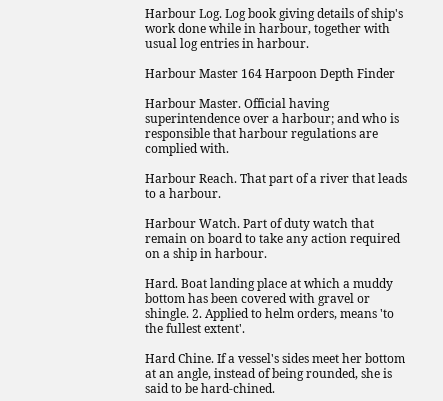Harbour Log. Log book giving details of ship's work done while in harbour, together with usual log entries in harbour.

Harbour Master 164 Harpoon Depth Finder

Harbour Master. Official having superintendence over a harbour; and who is responsible that harbour regulations are complied with.

Harbour Reach. That part of a river that leads to a harbour.

Harbour Watch. Part of duty watch that remain on board to take any action required on a ship in harbour.

Hard. Boat landing place at which a muddy bottom has been covered with gravel or shingle. 2. Applied to helm orders, means 'to the fullest extent'.

Hard Chine. If a vessel's sides meet her bottom at an angle, instead of being rounded, she is said to be hard-chined.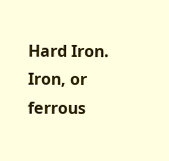Hard Iron. Iron, or ferrous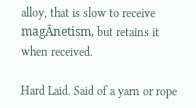alloy, that is slow to receive magĀnetism, but retains it when received.

Hard Laid. Said of a yarn or rope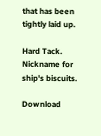that has been tightly laid up.

Hard Tack. Nickname for ship's biscuits.

Download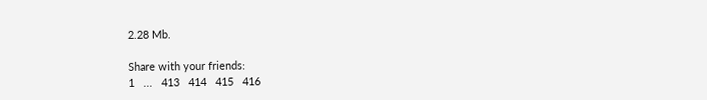2.28 Mb.

Share with your friends:
1   ...   413   414   415   416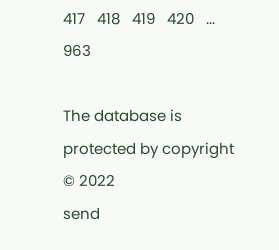417   418   419   420   ...   963

The database is protected by copyright © 2022
send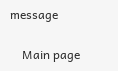message

    Main page